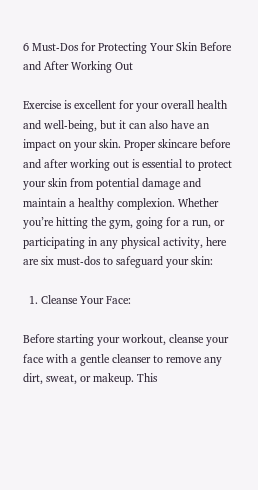6 Must-Dos for Protecting Your Skin Before and After Working Out

Exercise is excellent for your overall health and well-being, but it can also have an impact on your skin. Proper skincare before and after working out is essential to protect your skin from potential damage and maintain a healthy complexion. Whether you’re hitting the gym, going for a run, or participating in any physical activity, here are six must-dos to safeguard your skin:

  1. Cleanse Your Face:

Before starting your workout, cleanse your face with a gentle cleanser to remove any dirt, sweat, or makeup. This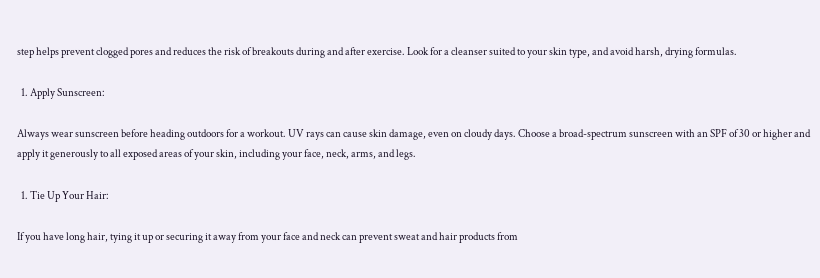step helps prevent clogged pores and reduces the risk of breakouts during and after exercise. Look for a cleanser suited to your skin type, and avoid harsh, drying formulas.

  1. Apply Sunscreen:

Always wear sunscreen before heading outdoors for a workout. UV rays can cause skin damage, even on cloudy days. Choose a broad-spectrum sunscreen with an SPF of 30 or higher and apply it generously to all exposed areas of your skin, including your face, neck, arms, and legs.

  1. Tie Up Your Hair:

If you have long hair, tying it up or securing it away from your face and neck can prevent sweat and hair products from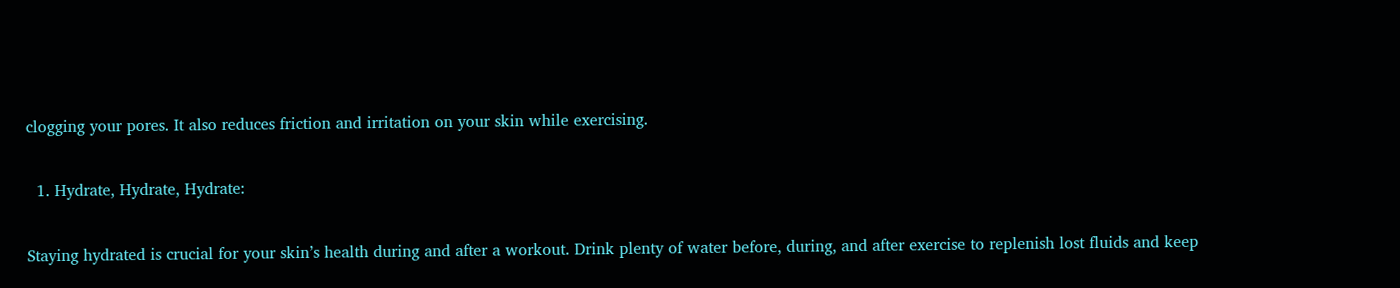clogging your pores. It also reduces friction and irritation on your skin while exercising.

  1. Hydrate, Hydrate, Hydrate:

Staying hydrated is crucial for your skin’s health during and after a workout. Drink plenty of water before, during, and after exercise to replenish lost fluids and keep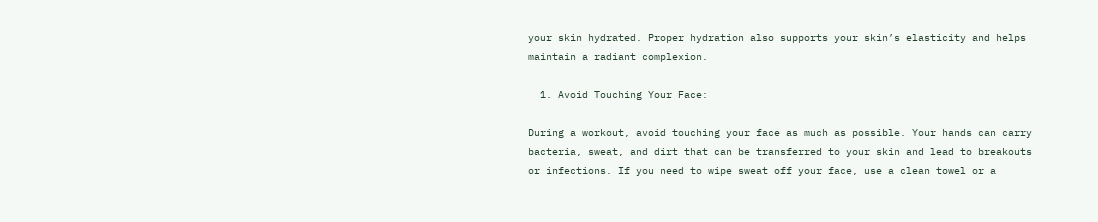your skin hydrated. Proper hydration also supports your skin’s elasticity and helps maintain a radiant complexion.

  1. Avoid Touching Your Face:

During a workout, avoid touching your face as much as possible. Your hands can carry bacteria, sweat, and dirt that can be transferred to your skin and lead to breakouts or infections. If you need to wipe sweat off your face, use a clean towel or a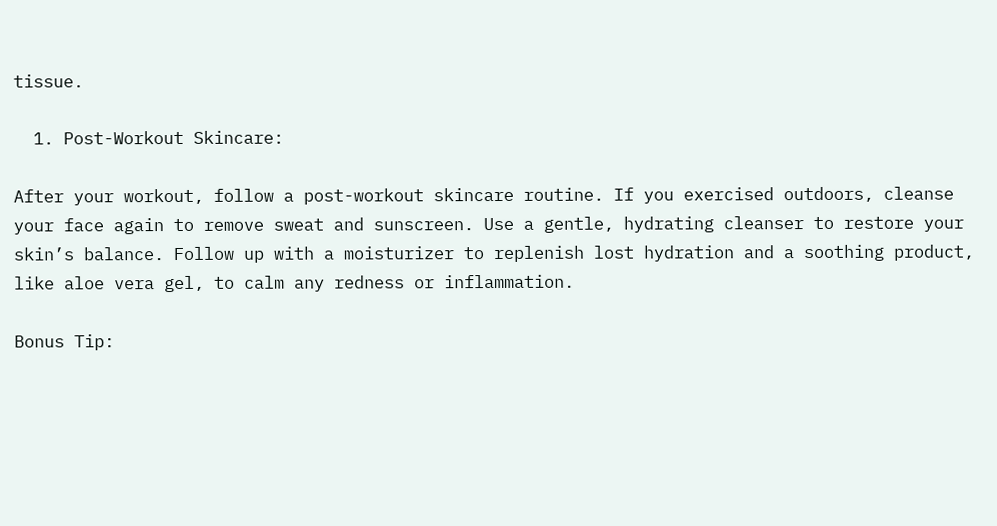tissue.

  1. Post-Workout Skincare:

After your workout, follow a post-workout skincare routine. If you exercised outdoors, cleanse your face again to remove sweat and sunscreen. Use a gentle, hydrating cleanser to restore your skin’s balance. Follow up with a moisturizer to replenish lost hydration and a soothing product, like aloe vera gel, to calm any redness or inflammation.

Bonus Tip: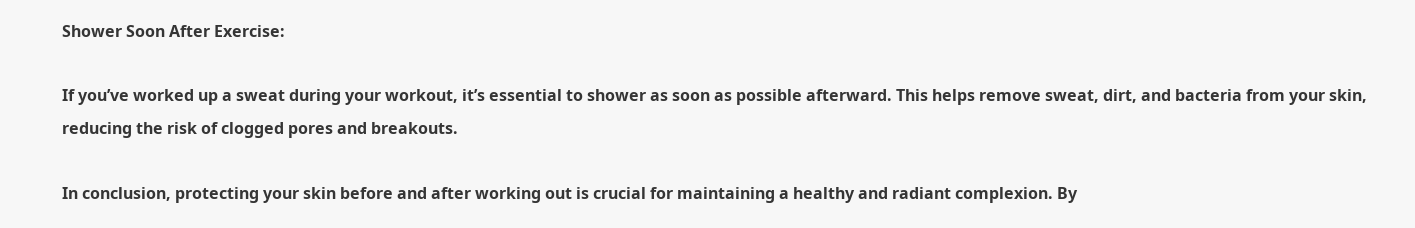Shower Soon After Exercise:

If you’ve worked up a sweat during your workout, it’s essential to shower as soon as possible afterward. This helps remove sweat, dirt, and bacteria from your skin, reducing the risk of clogged pores and breakouts.

In conclusion, protecting your skin before and after working out is crucial for maintaining a healthy and radiant complexion. By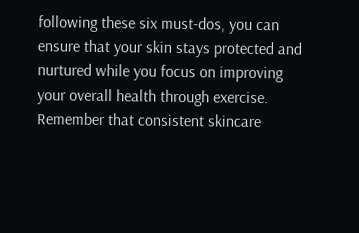following these six must-dos, you can ensure that your skin stays protected and nurtured while you focus on improving your overall health through exercise. Remember that consistent skincare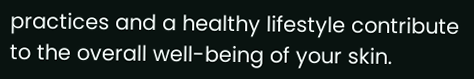practices and a healthy lifestyle contribute to the overall well-being of your skin.